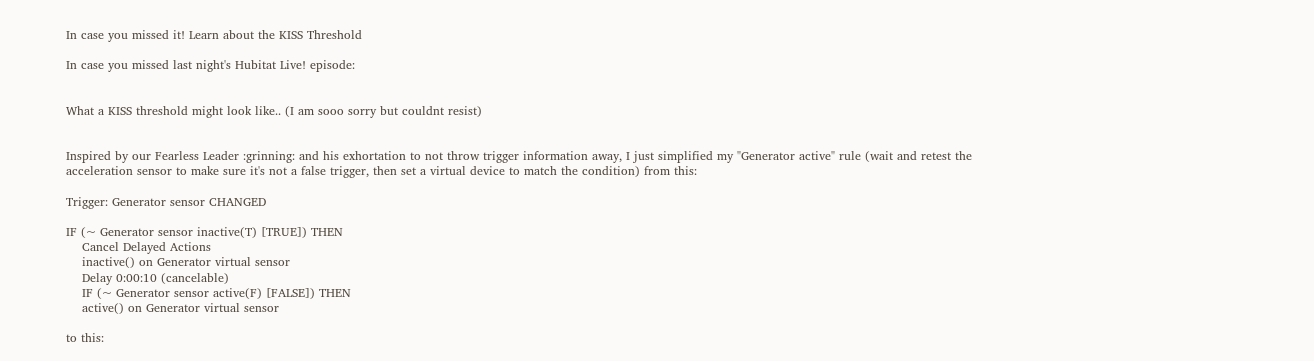In case you missed it! Learn about the KISS Threshold

In case you missed last night's Hubitat Live! episode:


What a KISS threshold might look like.. (I am sooo sorry but couldnt resist)


Inspired by our Fearless Leader :grinning: and his exhortation to not throw trigger information away, I just simplified my "Generator active" rule (wait and retest the acceleration sensor to make sure it's not a false trigger, then set a virtual device to match the condition) from this:

Trigger: Generator sensor CHANGED

IF (~ Generator sensor inactive(T) [TRUE]) THEN
    Cancel Delayed Actions
    inactive() on Generator virtual sensor
    Delay 0:00:10 (cancelable)
    IF (~ Generator sensor active(F) [FALSE]) THEN
    active() on Generator virtual sensor

to this: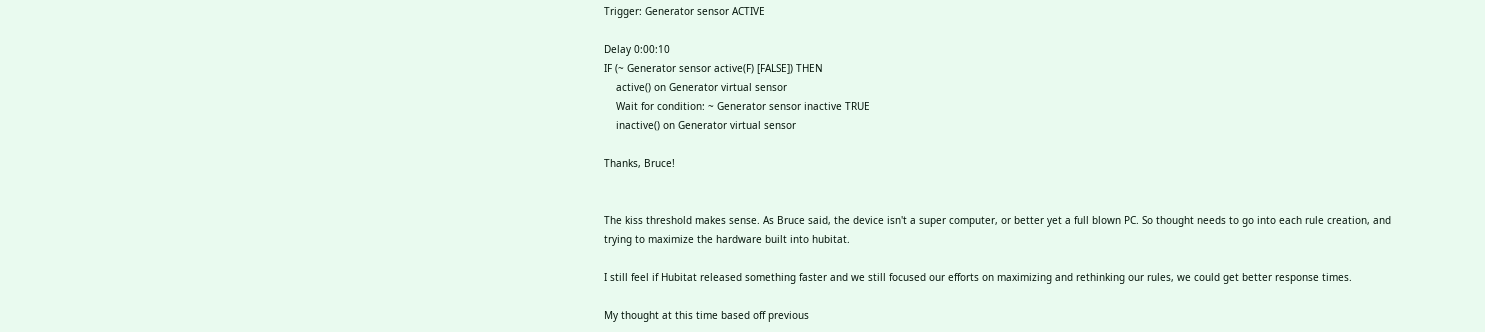Trigger: Generator sensor ACTIVE

Delay 0:00:10
IF (~ Generator sensor active(F) [FALSE]) THEN
    active() on Generator virtual sensor
    Wait for condition: ~ Generator sensor inactive TRUE
    inactive() on Generator virtual sensor

Thanks, Bruce!


The kiss threshold makes sense. As Bruce said, the device isn't a super computer, or better yet a full blown PC. So thought needs to go into each rule creation, and trying to maximize the hardware built into hubitat.

I still feel if Hubitat released something faster and we still focused our efforts on maximizing and rethinking our rules, we could get better response times.

My thought at this time based off previous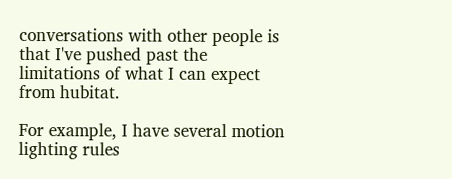conversations with other people is that I've pushed past the limitations of what I can expect from hubitat.

For example, I have several motion lighting rules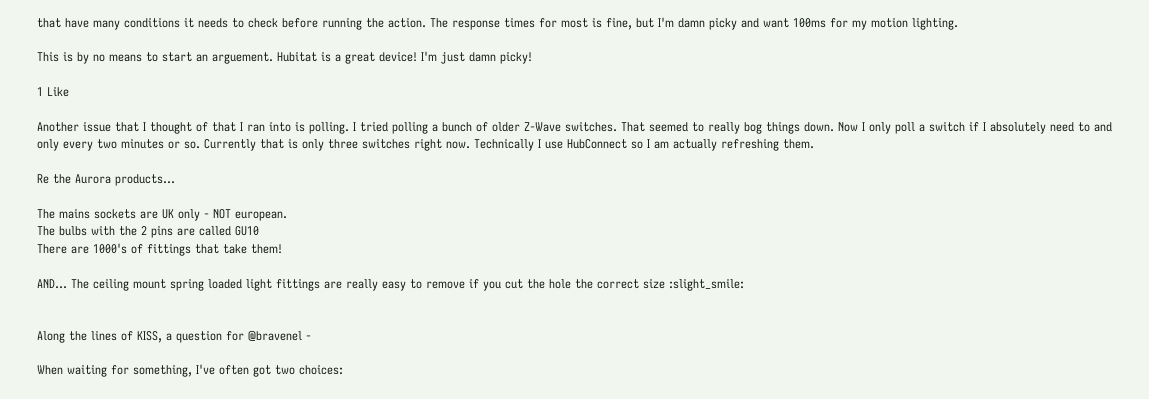that have many conditions it needs to check before running the action. The response times for most is fine, but I'm damn picky and want 100ms for my motion lighting.

This is by no means to start an arguement. Hubitat is a great device! I'm just damn picky!

1 Like

Another issue that I thought of that I ran into is polling. I tried polling a bunch of older Z-Wave switches. That seemed to really bog things down. Now I only poll a switch if I absolutely need to and only every two minutes or so. Currently that is only three switches right now. Technically I use HubConnect so I am actually refreshing them.

Re the Aurora products...

The mains sockets are UK only - NOT european.
The bulbs with the 2 pins are called GU10
There are 1000's of fittings that take them!

AND... The ceiling mount spring loaded light fittings are really easy to remove if you cut the hole the correct size :slight_smile:


Along the lines of KISS, a question for @bravenel -

When waiting for something, I've often got two choices: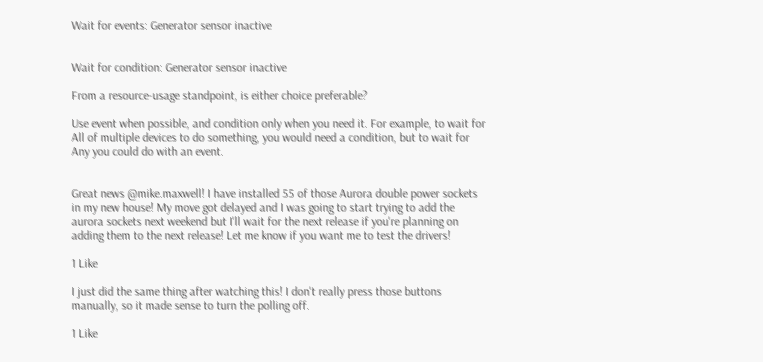Wait for events: Generator sensor inactive


Wait for condition: Generator sensor inactive

From a resource-usage standpoint, is either choice preferable?

Use event when possible, and condition only when you need it. For example, to wait for All of multiple devices to do something, you would need a condition, but to wait for Any you could do with an event.


Great news @mike.maxwell! I have installed 55 of those Aurora double power sockets in my new house! My move got delayed and I was going to start trying to add the aurora sockets next weekend but I'll wait for the next release if you're planning on adding them to the next release! Let me know if you want me to test the drivers!

1 Like

I just did the same thing after watching this! I don't really press those buttons manually, so it made sense to turn the polling off.

1 Like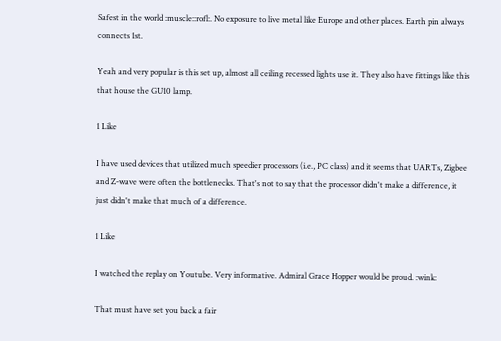Safest in the world :muscle::rofl:. No exposure to live metal like Europe and other places. Earth pin always connects 1st.

Yeah and very popular is this set up, almost all ceiling recessed lights use it. They also have fittings like this that house the GU10 lamp.

1 Like

I have used devices that utilized much speedier processors (i.e., PC class) and it seems that UARTs, Zigbee and Z-wave were often the bottlenecks. That's not to say that the processor didn't make a difference, it just didn't make that much of a difference.

1 Like

I watched the replay on Youtube. Very informative. Admiral Grace Hopper would be proud. :wink:

That must have set you back a fair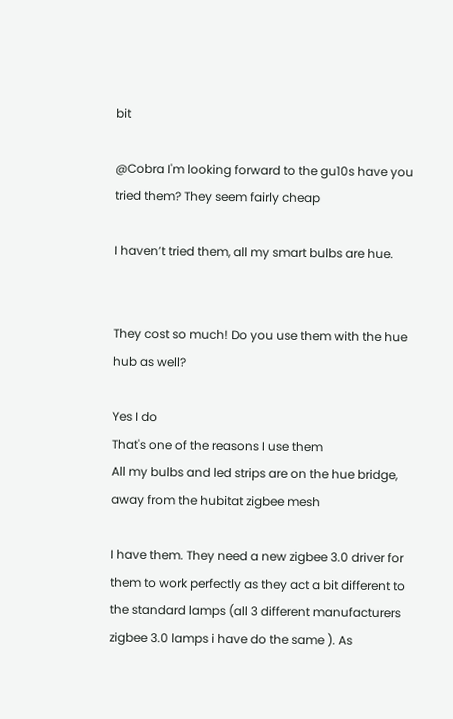bit

@Cobra I'm looking forward to the gu10s have you tried them? They seem fairly cheap

I haven’t tried them, all my smart bulbs are hue.


They cost so much! Do you use them with the hue hub as well?

Yes I do
That's one of the reasons I use them
All my bulbs and led strips are on the hue bridge, away from the hubitat zigbee mesh

I have them. They need a new zigbee 3.0 driver for them to work perfectly as they act a bit different to the standard lamps (all 3 different manufacturers zigbee 3.0 lamps i have do the same ). As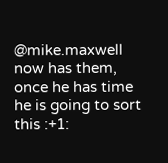@mike.maxwell now has them, once he has time he is going to sort this :+1: